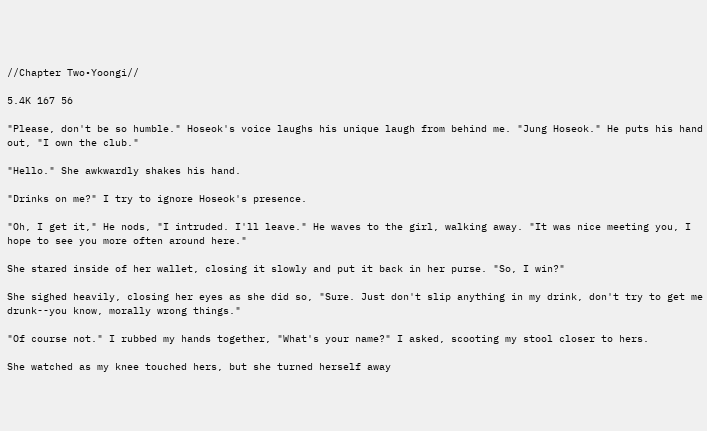//Chapter Two•Yoongi//

5.4K 167 56

"Please, don't be so humble." Hoseok's voice laughs his unique laugh from behind me. "Jung Hoseok." He puts his hand out, "I own the club."

"Hello." She awkwardly shakes his hand.

"Drinks on me?" I try to ignore Hoseok's presence.

"Oh, I get it," He nods, "I intruded. I'll leave." He waves to the girl, walking away. "It was nice meeting you, I hope to see you more often around here."

She stared inside of her wallet, closing it slowly and put it back in her purse. "So, I win?"

She sighed heavily, closing her eyes as she did so, "Sure. Just don't slip anything in my drink, don't try to get me drunk--you know, morally wrong things."

"Of course not." I rubbed my hands together, "What's your name?" I asked, scooting my stool closer to hers.

She watched as my knee touched hers, but she turned herself away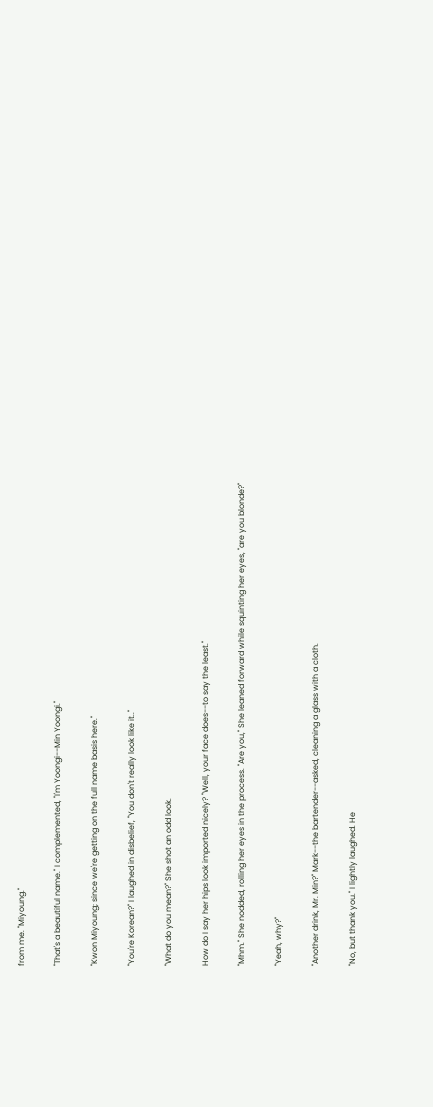from me. "Miyoung."

"That's a beautiful name." I complemented, "I'm Yoongi--Min Yoongi."

"Kwon Miyoung; since we're getting on the full name basis here."

"You're Korean?" I laughed in disbelief, "You don't really look like it.."

"What do you mean?" She shot an odd look.

How do I say her hips look imported nicely? "Well, your face does--to say the least."

"Mhm." She nodded, rolling her eyes in the process. "Are you," She leaned forward while squinting her eyes, "are you blonde?"

"Yeah, why?"

"Another drink, Mr. Min?" Mark--the bartender--asked, cleaning a glass with a cloth.

"No, but thank you." I lightly laughed. He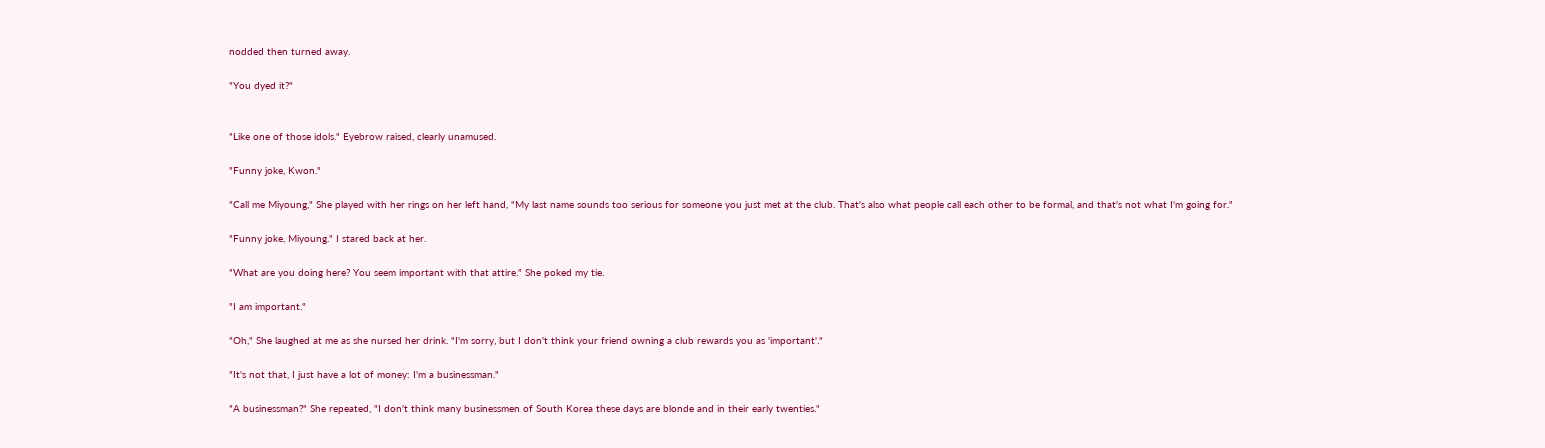nodded then turned away.

"You dyed it?"


"Like one of those idols." Eyebrow raised, clearly unamused.

"Funny joke, Kwon."

"Call me Miyoung," She played with her rings on her left hand, "My last name sounds too serious for someone you just met at the club. That's also what people call each other to be formal, and that's not what I'm going for."

"Funny joke, Miyoung." I stared back at her.

"What are you doing here? You seem important with that attire." She poked my tie.

"I am important."

"Oh," She laughed at me as she nursed her drink. "I'm sorry, but I don't think your friend owning a club rewards you as 'important'."

"It's not that, I just have a lot of money: I'm a businessman."

"A businessman?" She repeated, "I don't think many businessmen of South Korea these days are blonde and in their early twenties."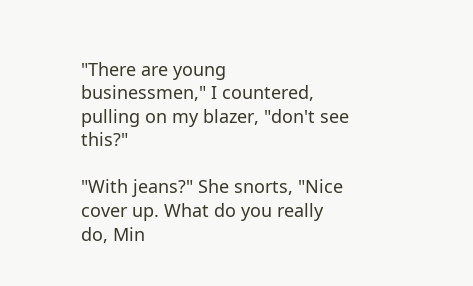"There are young businessmen," I countered, pulling on my blazer, "don't see this?"

"With jeans?" She snorts, "Nice cover up. What do you really do, Min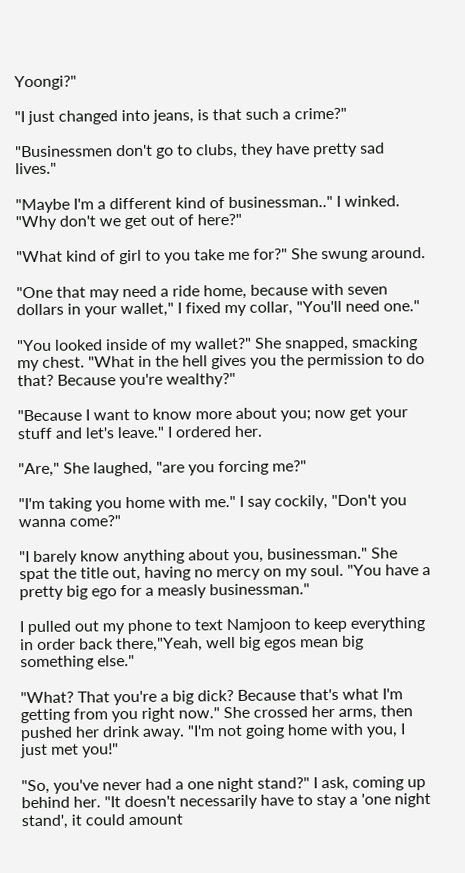Yoongi?"

"I just changed into jeans, is that such a crime?"

"Businessmen don't go to clubs, they have pretty sad lives."

"Maybe I'm a different kind of businessman.." I winked. "Why don't we get out of here?"

"What kind of girl to you take me for?" She swung around.

"One that may need a ride home, because with seven dollars in your wallet," I fixed my collar, "You'll need one."

"You looked inside of my wallet?" She snapped, smacking my chest. "What in the hell gives you the permission to do that? Because you're wealthy?"

"Because I want to know more about you; now get your stuff and let's leave." I ordered her.

"Are," She laughed, "are you forcing me?"

"I'm taking you home with me." I say cockily, "Don't you wanna come?"

"I barely know anything about you, businessman." She spat the title out, having no mercy on my soul. "You have a pretty big ego for a measly businessman."

I pulled out my phone to text Namjoon to keep everything in order back there,"Yeah, well big egos mean big something else."

"What? That you're a big dick? Because that's what I'm getting from you right now." She crossed her arms, then pushed her drink away. "I'm not going home with you, I just met you!"

"So, you've never had a one night stand?" I ask, coming up behind her. "It doesn't necessarily have to stay a 'one night stand', it could amount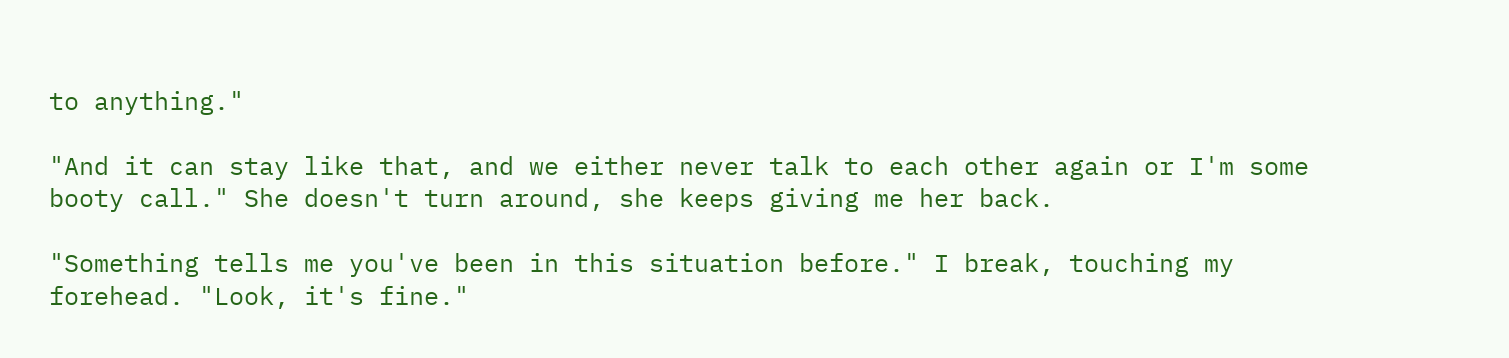to anything."

"And it can stay like that, and we either never talk to each other again or I'm some booty call." She doesn't turn around, she keeps giving me her back.

"Something tells me you've been in this situation before." I break, touching my forehead. "Look, it's fine."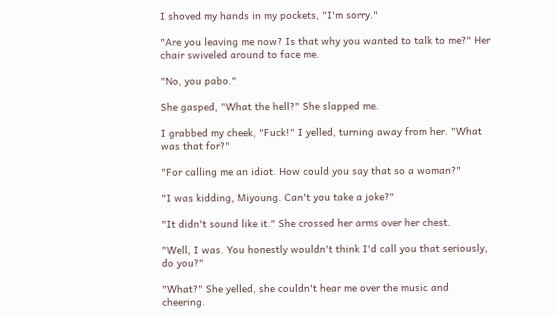I shoved my hands in my pockets, "I'm sorry."

"Are you leaving me now? Is that why you wanted to talk to me?" Her chair swiveled around to face me.

"No, you pabo."

She gasped, "What the hell?" She slapped me.

I grabbed my cheek, "Fuck!" I yelled, turning away from her. "What was that for?"

"For calling me an idiot. How could you say that so a woman?"

"I was kidding, Miyoung. Can't you take a joke?"

"It didn't sound like it." She crossed her arms over her chest.

"Well, I was. You honestly wouldn't think I'd call you that seriously, do you?"

"What?" She yelled, she couldn't hear me over the music and cheering.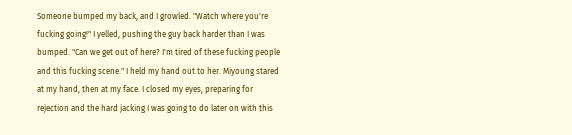Someone bumped my back, and I growled. "Watch where you're fucking going!" I yelled, pushing the guy back harder than I was bumped. "Can we get out of here? I'm tired of these fucking people and this fucking scene." I held my hand out to her. Miyoung stared at my hand, then at my face. I closed my eyes, preparing for rejection and the hard jacking I was going to do later on with this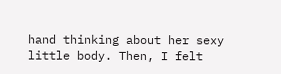hand thinking about her sexy little body. Then, I felt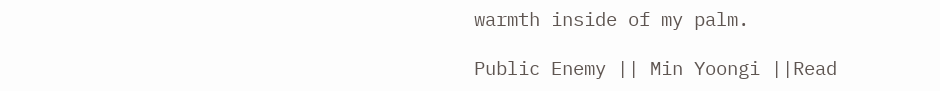warmth inside of my palm.

Public Enemy || Min Yoongi ||Read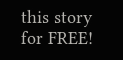this story for FREE!